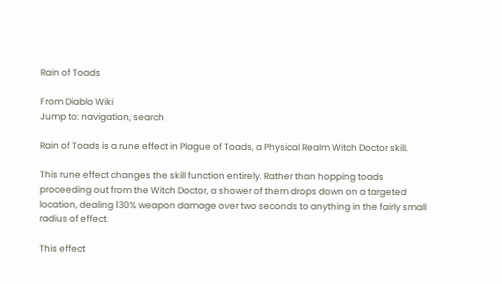Rain of Toads

From Diablo Wiki
Jump to: navigation, search

Rain of Toads is a rune effect in Plague of Toads, a Physical Realm Witch Doctor skill.

This rune effect changes the skill function entirely. Rather than hopping toads proceeding out from the Witch Doctor, a shower of them drops down on a targeted location, dealing 130% weapon damage over two seconds to anything in the fairly small radius of effect.

This effect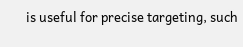is useful for precise targeting, such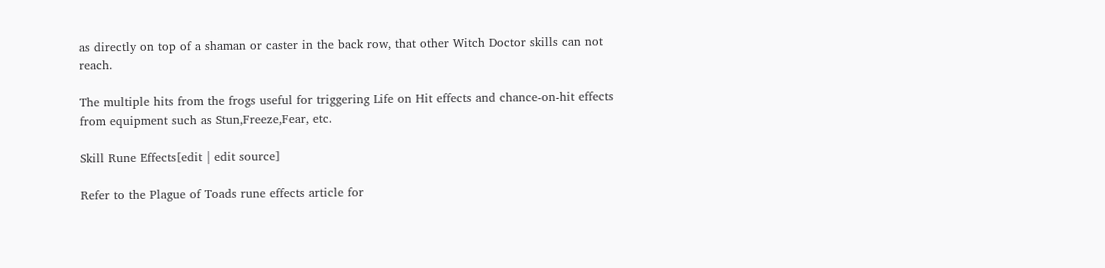as directly on top of a shaman or caster in the back row, that other Witch Doctor skills can not reach.

The multiple hits from the frogs useful for triggering Life on Hit effects and chance-on-hit effects from equipment such as Stun,Freeze,Fear, etc.

Skill Rune Effects[edit | edit source]

Refer to the Plague of Toads rune effects article for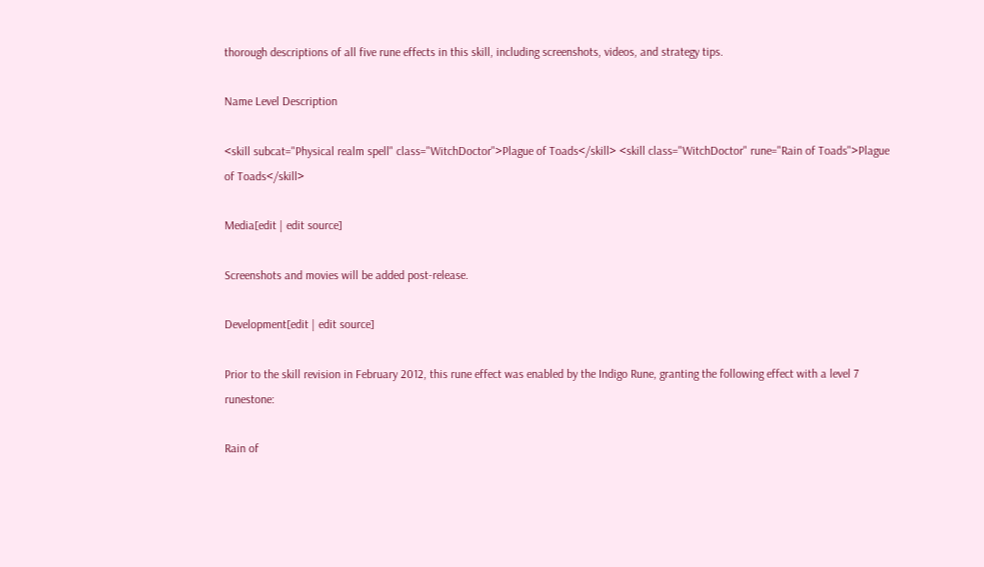thorough descriptions of all five rune effects in this skill, including screenshots, videos, and strategy tips.

Name Level Description

<skill subcat="Physical realm spell" class="WitchDoctor">Plague of Toads</skill> <skill class="WitchDoctor" rune="Rain of Toads">Plague of Toads</skill>

Media[edit | edit source]

Screenshots and movies will be added post-release.

Development[edit | edit source]

Prior to the skill revision in February 2012, this rune effect was enabled by the Indigo Rune, granting the following effect with a level 7 runestone:

Rain of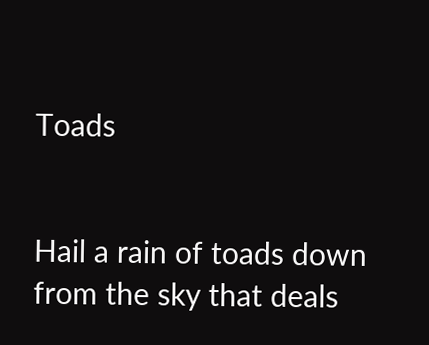Toads


Hail a rain of toads down from the sky that deals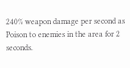240% weapon damage per second as Poison to enemies in the area for 2 seconds.